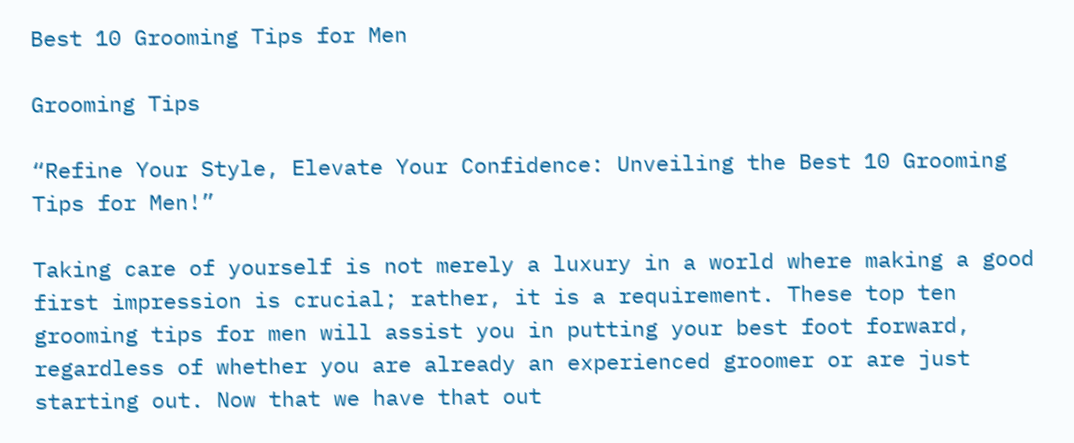Best 10 Grooming Tips for Men

Grooming Tips

“Refine Your Style, Elevate Your Confidence: Unveiling the Best 10 Grooming Tips for Men!”

Taking care of yourself is not merely a luxury in a world where making a good first impression is crucial; rather, it is a requirement. These top ten grooming tips for men will assist you in putting your best foot forward, regardless of whether you are already an experienced groomer or are just starting out. Now that we have that out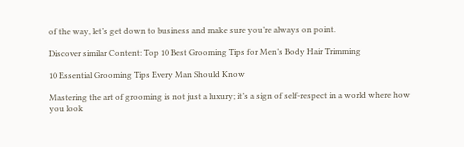of the way, let’s get down to business and make sure you’re always on point.

Discover similar Content: Top 10 Best Grooming Tips for Men’s Body Hair Trimming

10 Essential Grooming Tips Every Man Should Know

Mastering the art of grooming is not just a luxury; it’s a sign of self-respect in a world where how you look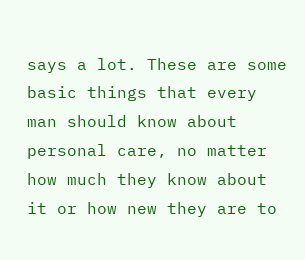says a lot. These are some basic things that every man should know about personal care, no matter how much they know about it or how new they are to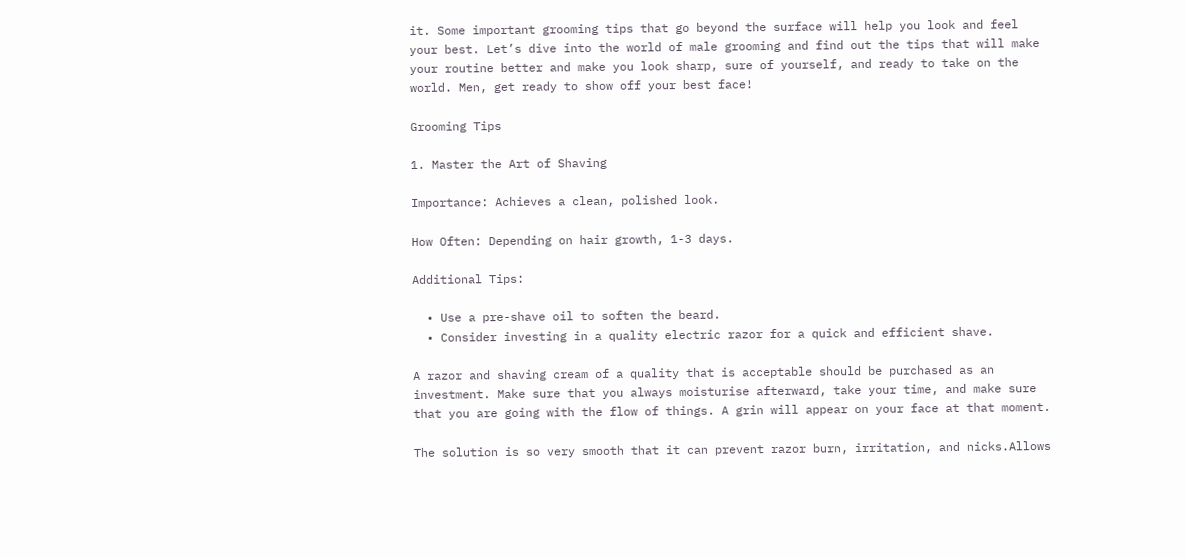it. Some important grooming tips that go beyond the surface will help you look and feel your best. Let’s dive into the world of male grooming and find out the tips that will make your routine better and make you look sharp, sure of yourself, and ready to take on the world. Men, get ready to show off your best face!

Grooming Tips

1. Master the Art of Shaving

Importance: Achieves a clean, polished look.

How Often: Depending on hair growth, 1-3 days.

Additional Tips:

  • Use a pre-shave oil to soften the beard.
  • Consider investing in a quality electric razor for a quick and efficient shave.

A razor and shaving cream of a quality that is acceptable should be purchased as an investment. Make sure that you always moisturise afterward, take your time, and make sure that you are going with the flow of things. A grin will appear on your face at that moment.

The solution is so very smooth that it can prevent razor burn, irritation, and nicks.Allows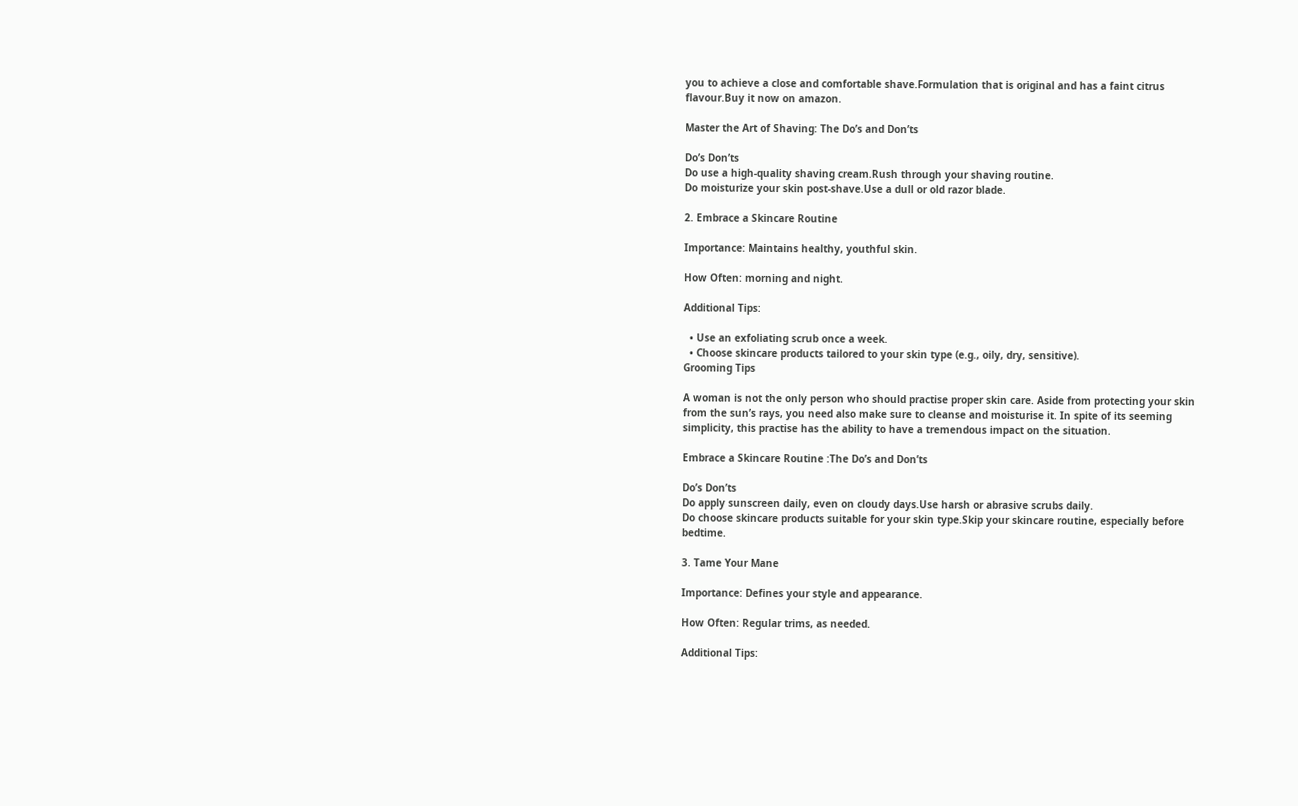you to achieve a close and comfortable shave.Formulation that is original and has a faint citrus flavour.Buy it now on amazon.

Master the Art of Shaving: The Do’s and Don’ts

Do’s Don’ts
Do use a high-quality shaving cream.Rush through your shaving routine.
Do moisturize your skin post-shave.Use a dull or old razor blade.

2. Embrace a Skincare Routine

Importance: Maintains healthy, youthful skin.

How Often: morning and night.

Additional Tips:

  • Use an exfoliating scrub once a week.
  • Choose skincare products tailored to your skin type (e.g., oily, dry, sensitive).
Grooming Tips

A woman is not the only person who should practise proper skin care. Aside from protecting your skin from the sun’s rays, you need also make sure to cleanse and moisturise it. In spite of its seeming simplicity, this practise has the ability to have a tremendous impact on the situation.

Embrace a Skincare Routine :The Do’s and Don’ts

Do’s Don’ts
Do apply sunscreen daily, even on cloudy days.Use harsh or abrasive scrubs daily.
Do choose skincare products suitable for your skin type.Skip your skincare routine, especially before bedtime.

3. Tame Your Mane

Importance: Defines your style and appearance.

How Often: Regular trims, as needed.

Additional Tips: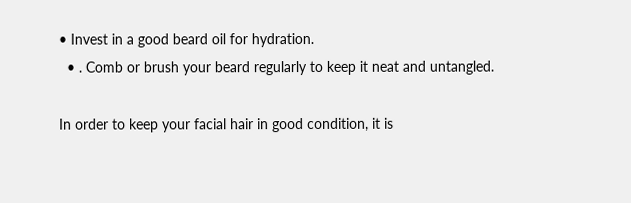• Invest in a good beard oil for hydration.
  • . Comb or brush your beard regularly to keep it neat and untangled.

In order to keep your facial hair in good condition, it is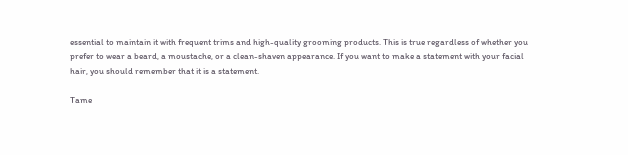essential to maintain it with frequent trims and high-quality grooming products. This is true regardless of whether you prefer to wear a beard, a moustache, or a clean-shaven appearance. If you want to make a statement with your facial hair, you should remember that it is a statement.

Tame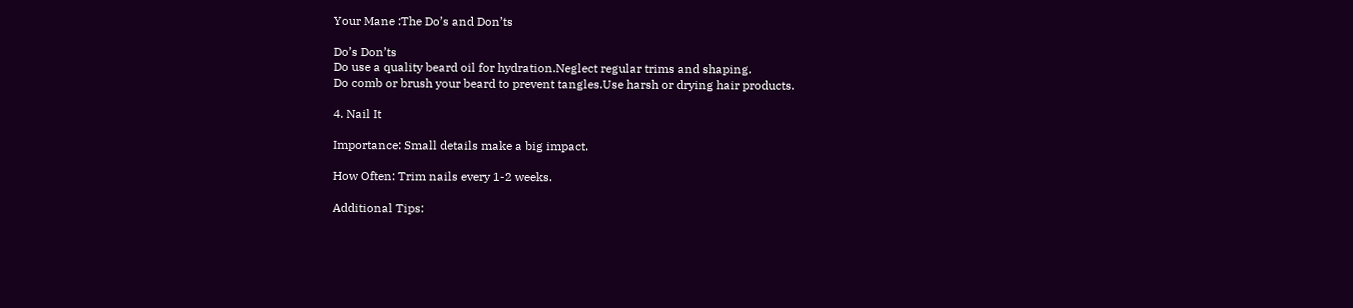Your Mane :The Do’s and Don’ts

Do’s Don’ts
Do use a quality beard oil for hydration.Neglect regular trims and shaping.
Do comb or brush your beard to prevent tangles.Use harsh or drying hair products.

4. Nail It

Importance: Small details make a big impact.

How Often: Trim nails every 1-2 weeks.

Additional Tips: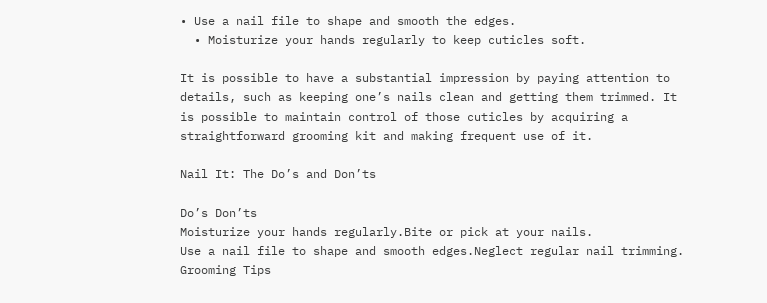• Use a nail file to shape and smooth the edges.
  • Moisturize your hands regularly to keep cuticles soft.

It is possible to have a substantial impression by paying attention to details, such as keeping one’s nails clean and getting them trimmed. It is possible to maintain control of those cuticles by acquiring a straightforward grooming kit and making frequent use of it.

Nail It: The Do’s and Don’ts

Do’s Don’ts
Moisturize your hands regularly.Bite or pick at your nails.
Use a nail file to shape and smooth edges.Neglect regular nail trimming.
Grooming Tips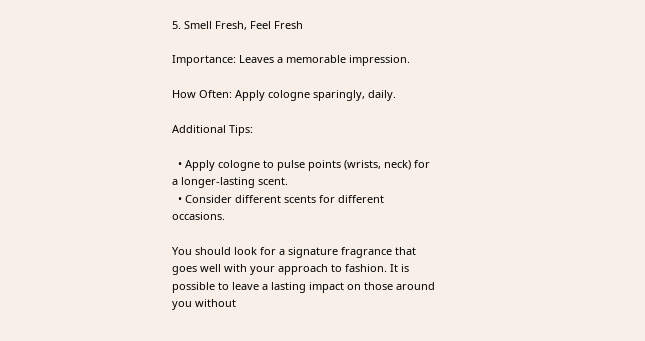5. Smell Fresh, Feel Fresh

Importance: Leaves a memorable impression.

How Often: Apply cologne sparingly, daily.

Additional Tips:

  • Apply cologne to pulse points (wrists, neck) for a longer-lasting scent.
  • Consider different scents for different occasions.

You should look for a signature fragrance that goes well with your approach to fashion. It is possible to leave a lasting impact on those around you without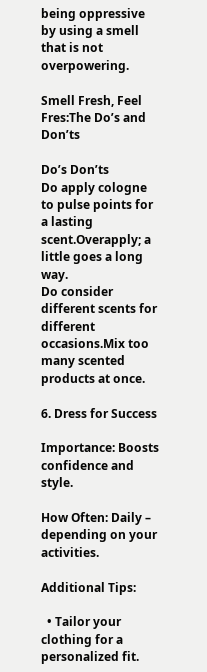being oppressive by using a smell that is not overpowering.

Smell Fresh, Feel Fres:The Do’s and Don’ts

Do’s Don’ts
Do apply cologne to pulse points for a lasting scent.Overapply; a little goes a long way.
Do consider different scents for different occasions.Mix too many scented products at once.

6. Dress for Success

Importance: Boosts confidence and style.

How Often: Daily – depending on your activities.

Additional Tips:

  • Tailor your clothing for a personalized fit.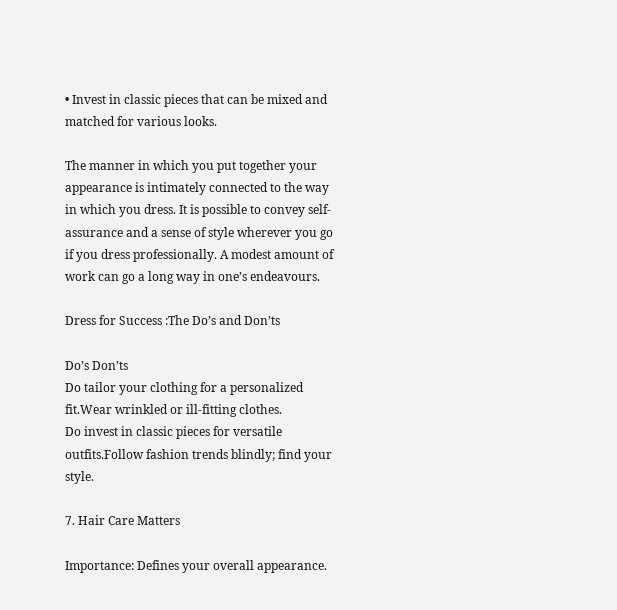• Invest in classic pieces that can be mixed and matched for various looks.

The manner in which you put together your appearance is intimately connected to the way in which you dress. It is possible to convey self-assurance and a sense of style wherever you go if you dress professionally. A modest amount of work can go a long way in one’s endeavours.

Dress for Success :The Do’s and Don’ts

Do’s Don’ts
Do tailor your clothing for a personalized fit.Wear wrinkled or ill-fitting clothes.
Do invest in classic pieces for versatile outfits.Follow fashion trends blindly; find your style.

7. Hair Care Matters

Importance: Defines your overall appearance.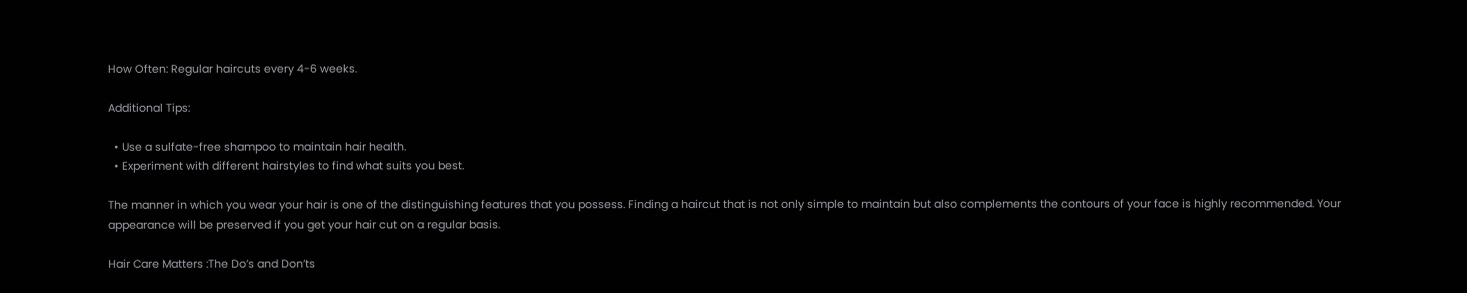How Often: Regular haircuts every 4-6 weeks.

Additional Tips:

  • Use a sulfate-free shampoo to maintain hair health.
  • Experiment with different hairstyles to find what suits you best.

The manner in which you wear your hair is one of the distinguishing features that you possess. Finding a haircut that is not only simple to maintain but also complements the contours of your face is highly recommended. Your appearance will be preserved if you get your hair cut on a regular basis.

Hair Care Matters :The Do’s and Don’ts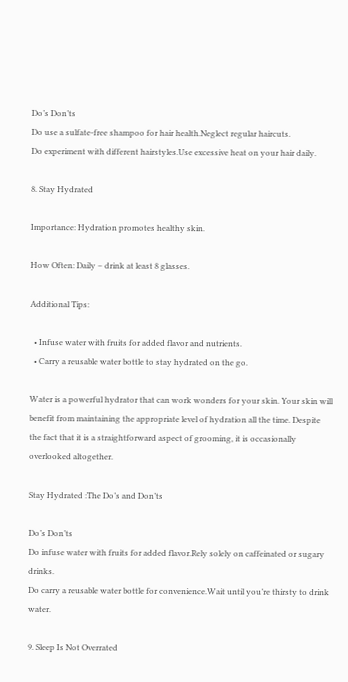Do’s Don’ts
Do use a sulfate-free shampoo for hair health.Neglect regular haircuts.
Do experiment with different hairstyles.Use excessive heat on your hair daily.

8. Stay Hydrated

Importance: Hydration promotes healthy skin.

How Often: Daily – drink at least 8 glasses.

Additional Tips:

  • Infuse water with fruits for added flavor and nutrients.
  • Carry a reusable water bottle to stay hydrated on the go.

Water is a powerful hydrator that can work wonders for your skin. Your skin will benefit from maintaining the appropriate level of hydration all the time. Despite the fact that it is a straightforward aspect of grooming, it is occasionally overlooked altogether.

Stay Hydrated :The Do’s and Don’ts

Do’s Don’ts
Do infuse water with fruits for added flavor.Rely solely on caffeinated or sugary drinks.
Do carry a reusable water bottle for convenience.Wait until you’re thirsty to drink water.

9. Sleep Is Not Overrated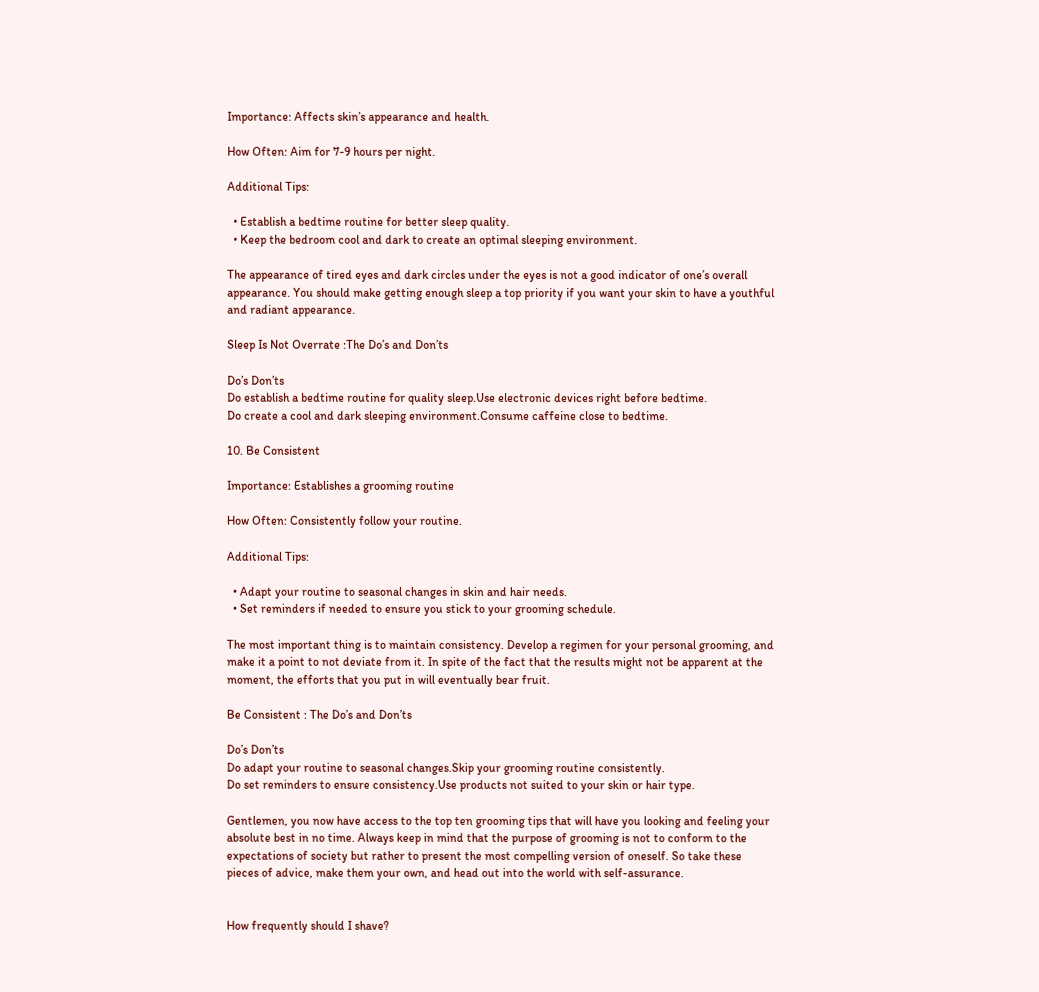Importance: Affects skin’s appearance and health.

How Often: Aim for 7-9 hours per night.

Additional Tips:

  • Establish a bedtime routine for better sleep quality.
  • Keep the bedroom cool and dark to create an optimal sleeping environment.

The appearance of tired eyes and dark circles under the eyes is not a good indicator of one’s overall appearance. You should make getting enough sleep a top priority if you want your skin to have a youthful and radiant appearance.

Sleep Is Not Overrate :The Do’s and Don’ts

Do’s Don’ts
Do establish a bedtime routine for quality sleep.Use electronic devices right before bedtime.
Do create a cool and dark sleeping environment.Consume caffeine close to bedtime.

10. Be Consistent

Importance: Establishes a grooming routine

How Often: Consistently follow your routine.

Additional Tips:

  • Adapt your routine to seasonal changes in skin and hair needs.
  • Set reminders if needed to ensure you stick to your grooming schedule.

The most important thing is to maintain consistency. Develop a regimen for your personal grooming, and make it a point to not deviate from it. In spite of the fact that the results might not be apparent at the moment, the efforts that you put in will eventually bear fruit.

Be Consistent : The Do’s and Don’ts

Do’s Don’ts
Do adapt your routine to seasonal changes.Skip your grooming routine consistently.
Do set reminders to ensure consistency.Use products not suited to your skin or hair type.

Gentlemen, you now have access to the top ten grooming tips that will have you looking and feeling your absolute best in no time. Always keep in mind that the purpose of grooming is not to conform to the expectations of society but rather to present the most compelling version of oneself. So take these pieces of advice, make them your own, and head out into the world with self-assurance.


How frequently should I shave?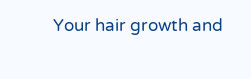Your hair growth and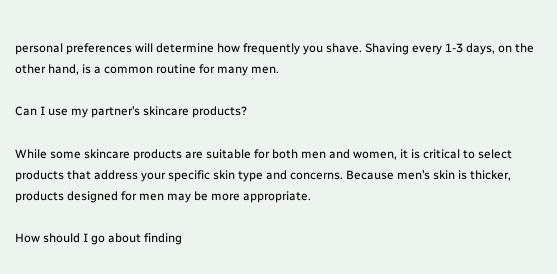personal preferences will determine how frequently you shave. Shaving every 1-3 days, on the other hand, is a common routine for many men.

Can I use my partner’s skincare products?

While some skincare products are suitable for both men and women, it is critical to select products that address your specific skin type and concerns. Because men’s skin is thicker, products designed for men may be more appropriate.

How should I go about finding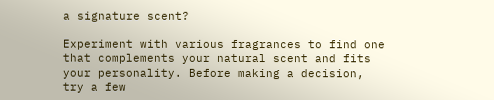a signature scent?

Experiment with various fragrances to find one that complements your natural scent and fits your personality. Before making a decision, try a few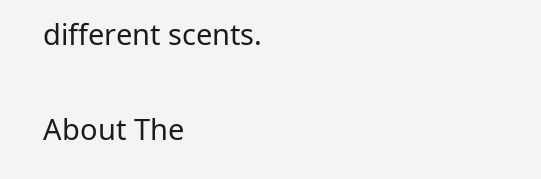different scents.


About The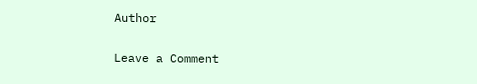Author

Leave a Comment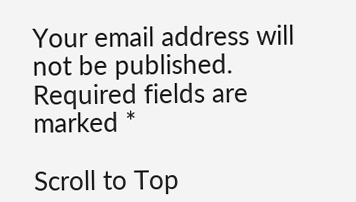Your email address will not be published. Required fields are marked *

Scroll to Top